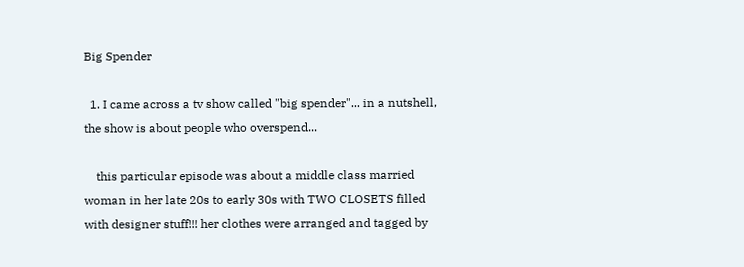Big Spender

  1. I came across a tv show called "big spender"... in a nutshell, the show is about people who overspend...

    this particular episode was about a middle class married woman in her late 20s to early 30s with TWO CLOSETS filled with designer stuff!!! her clothes were arranged and tagged by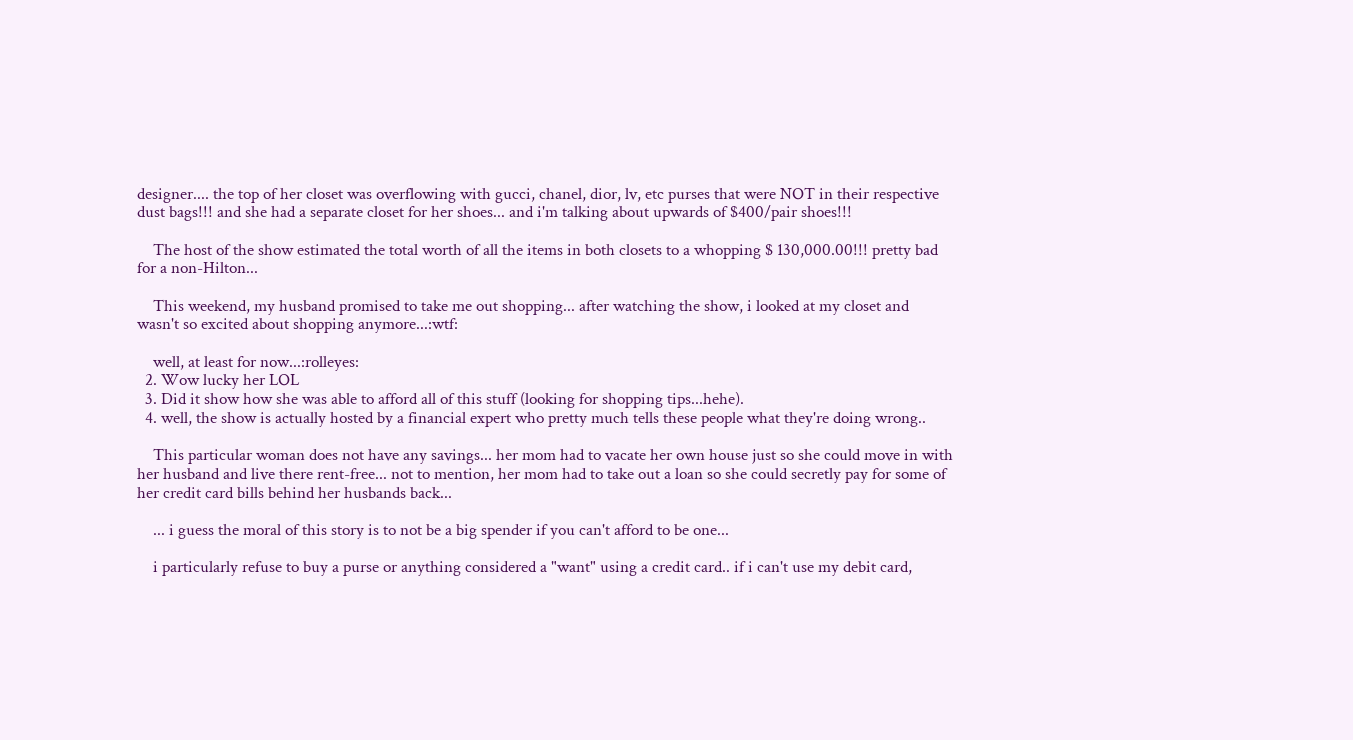designer.... the top of her closet was overflowing with gucci, chanel, dior, lv, etc purses that were NOT in their respective dust bags!!! and she had a separate closet for her shoes... and i'm talking about upwards of $400/pair shoes!!!

    The host of the show estimated the total worth of all the items in both closets to a whopping $ 130,000.00!!! pretty bad for a non-Hilton...

    This weekend, my husband promised to take me out shopping... after watching the show, i looked at my closet and wasn't so excited about shopping anymore...:wtf:

    well, at least for now...:rolleyes:
  2. Wow lucky her LOL
  3. Did it show how she was able to afford all of this stuff (looking for shopping tips...hehe).
  4. well, the show is actually hosted by a financial expert who pretty much tells these people what they're doing wrong..

    This particular woman does not have any savings... her mom had to vacate her own house just so she could move in with her husband and live there rent-free... not to mention, her mom had to take out a loan so she could secretly pay for some of her credit card bills behind her husbands back...

    ... i guess the moral of this story is to not be a big spender if you can't afford to be one...

    i particularly refuse to buy a purse or anything considered a "want" using a credit card.. if i can't use my debit card,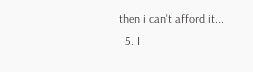then i can't afford it...
  5. I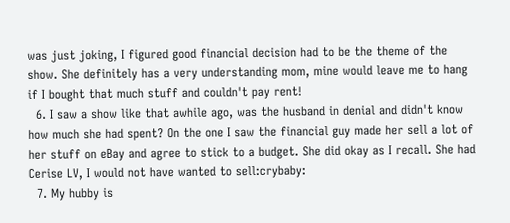was just joking, I figured good financial decision had to be the theme of the show. She definitely has a very understanding mom, mine would leave me to hang if I bought that much stuff and couldn't pay rent!
  6. I saw a show like that awhile ago, was the husband in denial and didn't know how much she had spent? On the one I saw the financial guy made her sell a lot of her stuff on eBay and agree to stick to a budget. She did okay as I recall. She had Cerise LV, I would not have wanted to sell:crybaby:
  7. My hubby is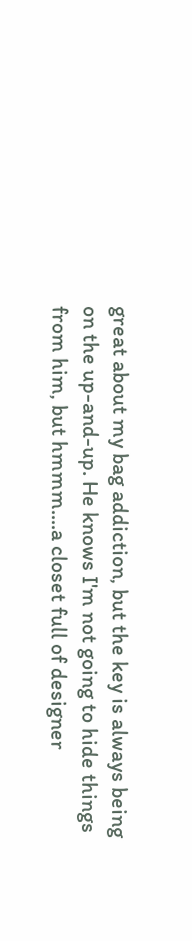great about my bag addiction, but the key is always being on the up-and-up. He knows I'm not going to hide things from him, but hmmm....a closet full of designer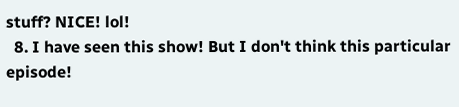stuff? NICE! lol!
  8. I have seen this show! But I don't think this particular episode!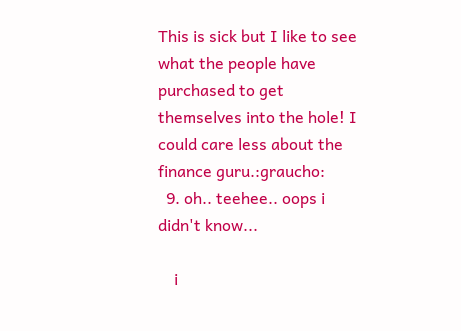This is sick but I like to see what the people have purchased to get themselves into the hole! I could care less about the finance guru.:graucho:
  9. oh.. teehee.. oops i didn't know...

    i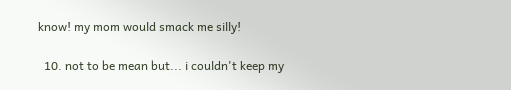know! my mom would smack me silly!

  10. not to be mean but... i couldn't keep my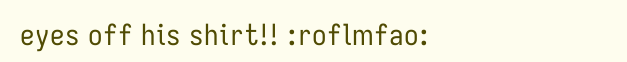eyes off his shirt!! :roflmfao: